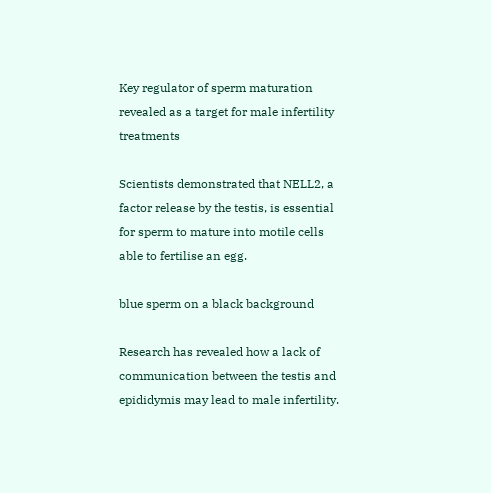Key regulator of sperm maturation revealed as a target for male infertility treatments

Scientists demonstrated that NELL2, a factor release by the testis, is essential for sperm to mature into motile cells able to fertilise an egg.

blue sperm on a black background

Research has revealed how a lack of communication between the testis and epididymis may lead to male infertility.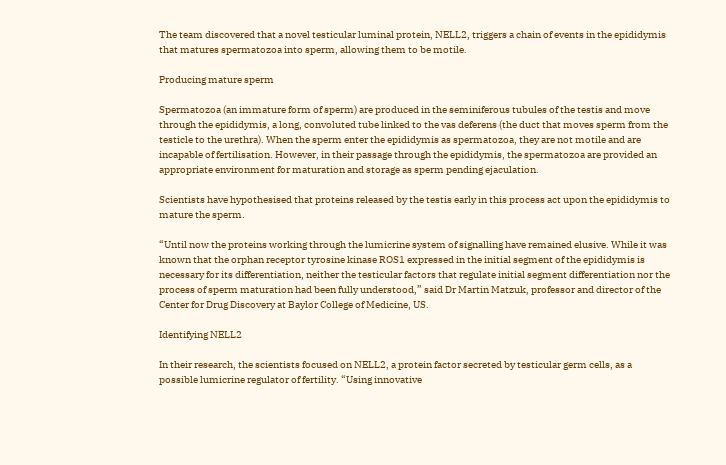The team discovered that a novel testicular luminal protein, NELL2, triggers a chain of events in the epididymis that matures spermatozoa into sperm, allowing them to be motile.

Producing mature sperm

Spermatozoa (an immature form of sperm) are produced in the seminiferous tubules of the testis and move through the epididymis, a long, convoluted tube linked to the vas deferens (the duct that moves sperm from the testicle to the urethra). When the sperm enter the epididymis as spermatozoa, they are not motile and are incapable of fertilisation. However, in their passage through the epididymis, the spermatozoa are provided an appropriate environment for maturation and storage as sperm pending ejaculation.

Scientists have hypothesised that proteins released by the testis early in this process act upon the epididymis to mature the sperm.

“Until now the proteins working through the lumicrine system of signalling have remained elusive. While it was known that the orphan receptor tyrosine kinase ROS1 expressed in the initial segment of the epididymis is necessary for its differentiation, neither the testicular factors that regulate initial segment differentiation nor the process of sperm maturation had been fully understood,” said Dr Martin Matzuk, professor and director of the Center for Drug Discovery at Baylor College of Medicine, US.

Identifying NELL2

In their research, the scientists focused on NELL2, a protein factor secreted by testicular germ cells, as a possible lumicrine regulator of fertility. “Using innovative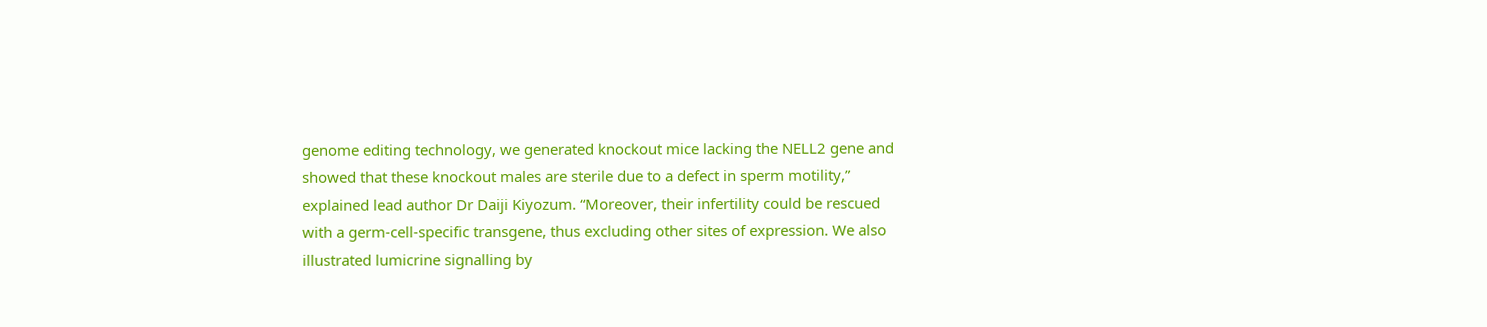genome editing technology, we generated knockout mice lacking the NELL2 gene and showed that these knockout males are sterile due to a defect in sperm motility,” explained lead author Dr Daiji Kiyozum. “Moreover, their infertility could be rescued with a germ-cell-specific transgene, thus excluding other sites of expression. We also illustrated lumicrine signalling by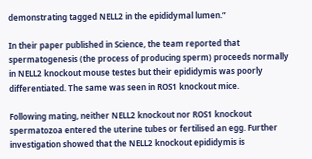demonstrating tagged NELL2 in the epididymal lumen.”

In their paper published in Science, the team reported that spermatogenesis (the process of producing sperm) proceeds normally in NELL2 knockout mouse testes but their epididymis was poorly differentiated. The same was seen in ROS1 knockout mice.

Following mating, neither NELL2 knockout nor ROS1 knockout spermatozoa entered the uterine tubes or fertilised an egg. Further investigation showed that the NELL2 knockout epididymis is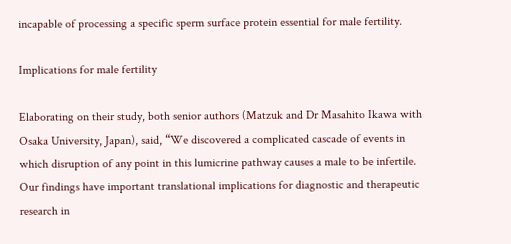incapable of processing a specific sperm surface protein essential for male fertility.

Implications for male fertility

Elaborating on their study, both senior authors (Matzuk and Dr Masahito Ikawa with Osaka University, Japan), said, “We discovered a complicated cascade of events in which disruption of any point in this lumicrine pathway causes a male to be infertile. Our findings have important translational implications for diagnostic and therapeutic research in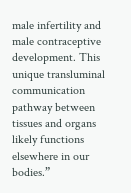male infertility and male contraceptive development. This unique transluminal communication pathway between tissues and organs likely functions elsewhere in our bodies.”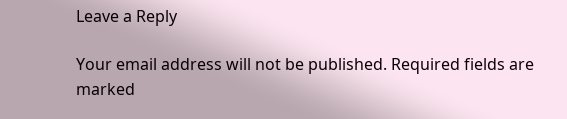Leave a Reply

Your email address will not be published. Required fields are marked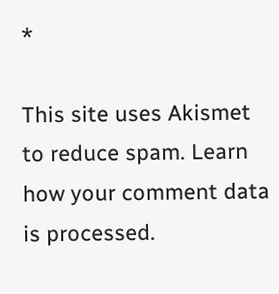*

This site uses Akismet to reduce spam. Learn how your comment data is processed.